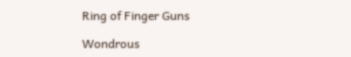Ring of Finger Guns

Wondrous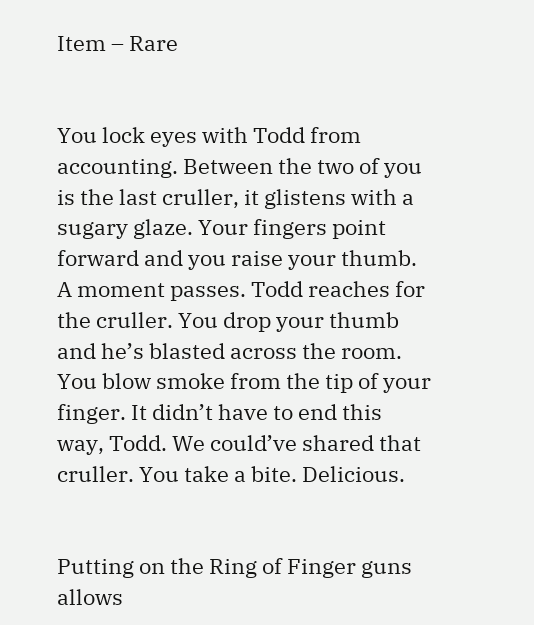Item – Rare


You lock eyes with Todd from accounting. Between the two of you is the last cruller, it glistens with a sugary glaze. Your fingers point forward and you raise your thumb. A moment passes. Todd reaches for the cruller. You drop your thumb and he’s blasted across the room. You blow smoke from the tip of your finger. It didn’t have to end this way, Todd. We could’ve shared that cruller. You take a bite. Delicious.


Putting on the Ring of Finger guns allows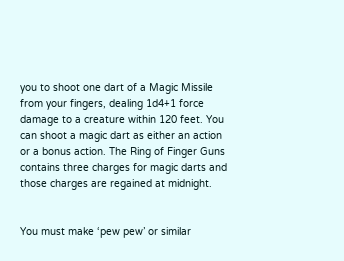you to shoot one dart of a Magic Missile from your fingers, dealing 1d4+1 force damage to a creature within 120 feet. You can shoot a magic dart as either an action or a bonus action. The Ring of Finger Guns contains three charges for magic darts and those charges are regained at midnight.


You must make ‘pew pew’ or similar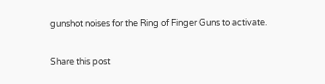gunshot noises for the Ring of Finger Guns to activate.

Share this post